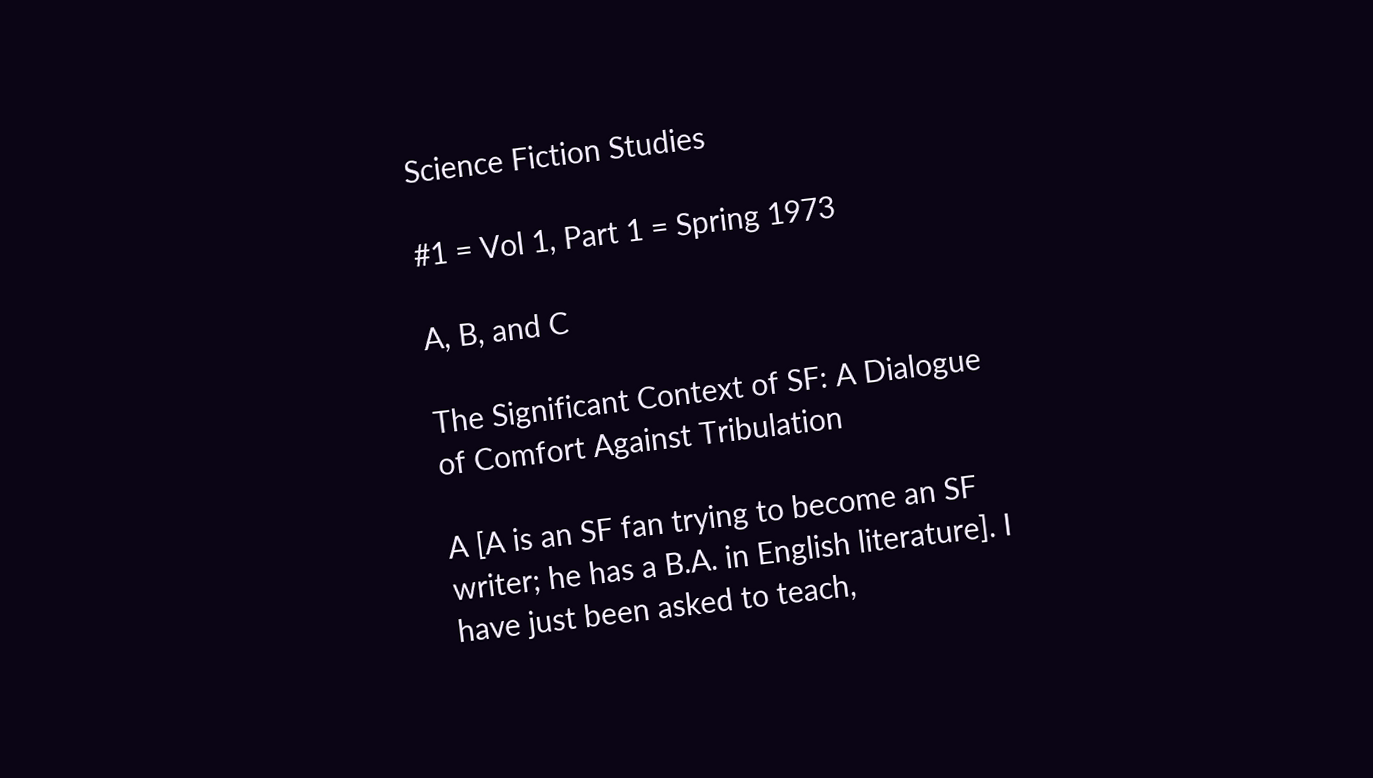Science Fiction Studies

#1 = Vol 1, Part 1 = Spring 1973

A, B, and C

The Significant Context of SF: A Dialogue of Comfort Against Tribulation

A [A is an SF fan trying to become an SF writer; he has a B.A. in English literature]. I have just been asked to teach,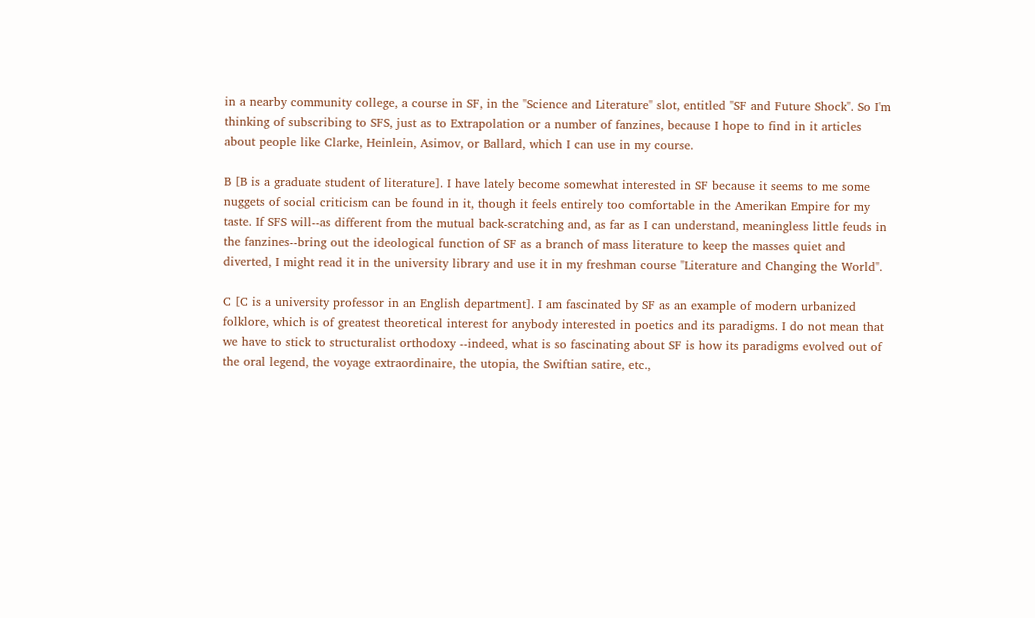in a nearby community college, a course in SF, in the "Science and Literature" slot, entitled "SF and Future Shock". So I'm thinking of subscribing to SFS, just as to Extrapolation or a number of fanzines, because I hope to find in it articles about people like Clarke, Heinlein, Asimov, or Ballard, which I can use in my course.

B [B is a graduate student of literature]. I have lately become somewhat interested in SF because it seems to me some nuggets of social criticism can be found in it, though it feels entirely too comfortable in the Amerikan Empire for my taste. If SFS will--as different from the mutual back-scratching and, as far as I can understand, meaningless little feuds in the fanzines--bring out the ideological function of SF as a branch of mass literature to keep the masses quiet and diverted, I might read it in the university library and use it in my freshman course "Literature and Changing the World".

C [C is a university professor in an English department]. I am fascinated by SF as an example of modern urbanized folklore, which is of greatest theoretical interest for anybody interested in poetics and its paradigms. I do not mean that we have to stick to structuralist orthodoxy --indeed, what is so fascinating about SF is how its paradigms evolved out of the oral legend, the voyage extraordinaire, the utopia, the Swiftian satire, etc.,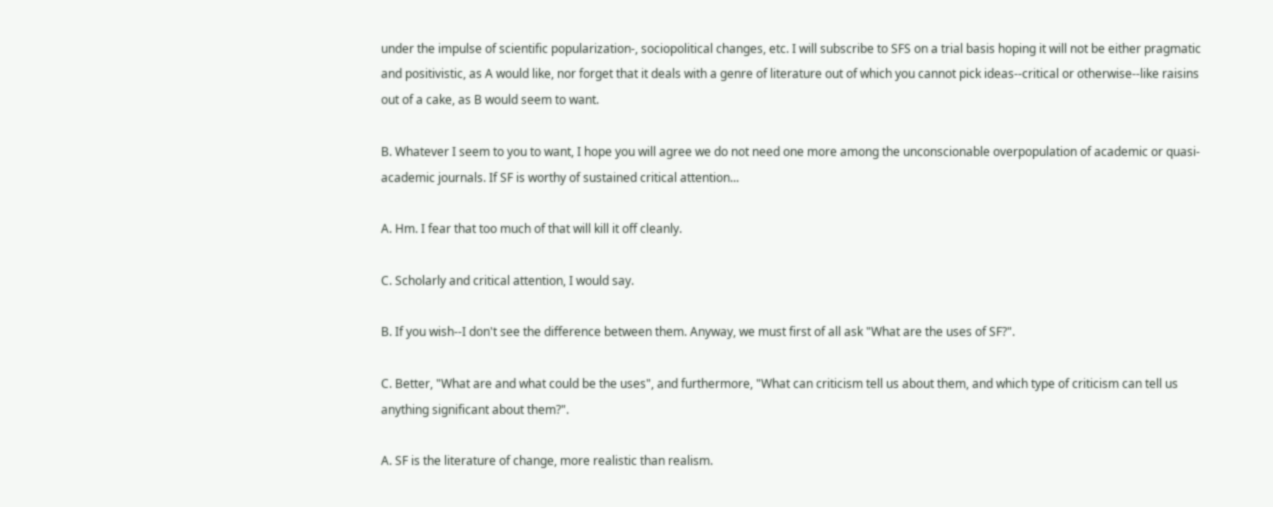under the impulse of scientific popularization-, sociopolitical changes, etc. I will subscribe to SFS on a trial basis hoping it will not be either pragmatic and positivistic, as A would like, nor forget that it deals with a genre of literature out of which you cannot pick ideas--critical or otherwise--like raisins out of a cake, as B would seem to want.

B. Whatever I seem to you to want, I hope you will agree we do not need one more among the unconscionable overpopulation of academic or quasi-academic journals. If SF is worthy of sustained critical attention...

A. Hm. I fear that too much of that will kill it off cleanly.

C. Scholarly and critical attention, I would say.

B. If you wish--I don't see the difference between them. Anyway, we must first of all ask "What are the uses of SF?".

C. Better, "What are and what could be the uses", and furthermore, "What can criticism tell us about them, and which type of criticism can tell us anything significant about them?".

A. SF is the literature of change, more realistic than realism.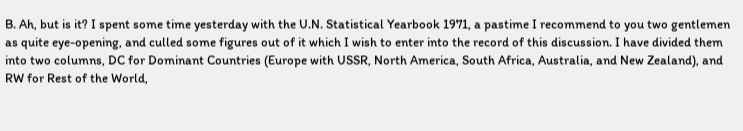B. Ah, but is it? I spent some time yesterday with the U.N. Statistical Yearbook 1971, a pastime I recommend to you two gentlemen as quite eye-opening, and culled some figures out of it which I wish to enter into the record of this discussion. I have divided them into two columns, DC for Dominant Countries (Europe with USSR, North America, South Africa, Australia, and New Zealand), and RW for Rest of the World,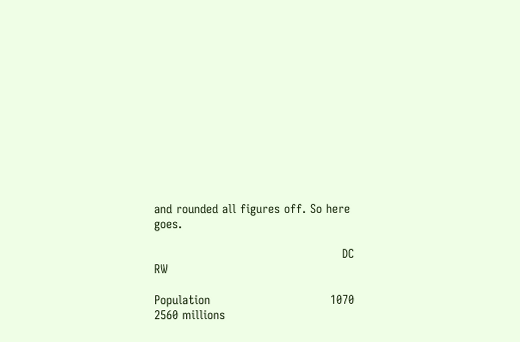and rounded all figures off. So here goes.

                                               DC             RW

Population                              1070         2560 millions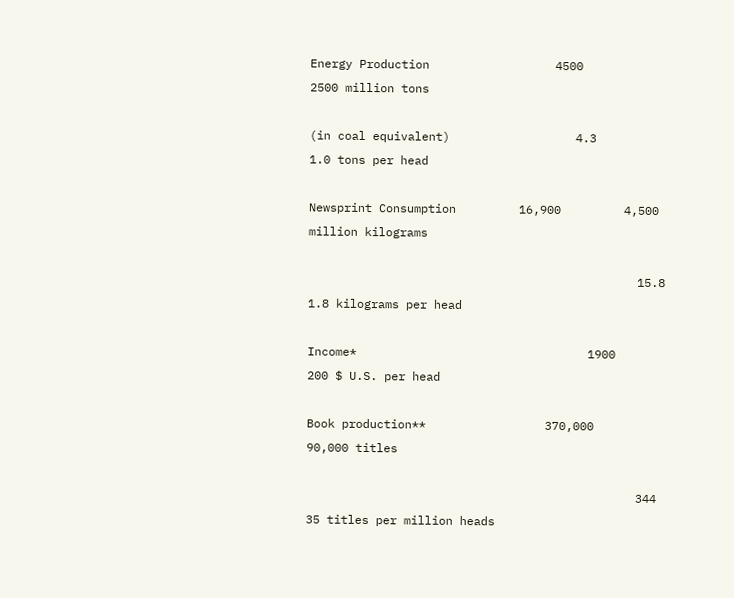Energy Production                  4500         2500 million tons

(in coal equivalent)                  4.3             1.0 tons per head

Newsprint Consumption         16,900         4,500 million kilograms

                                               15.8             1.8 kilograms per head

Income*                                 1900             200 $ U.S. per head

Book production**                 370,000         90,000 titles

                                               344                35 titles per million heads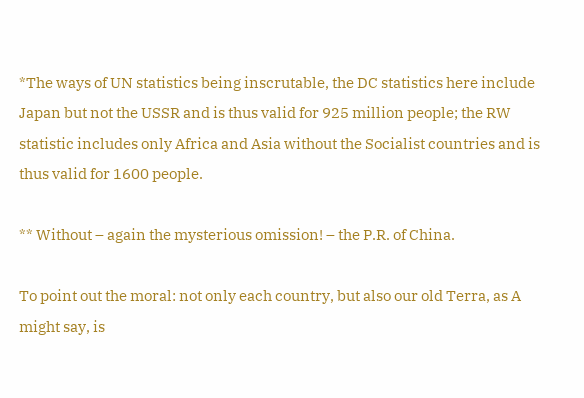*The ways of UN statistics being inscrutable, the DC statistics here include Japan but not the USSR and is thus valid for 925 million people; the RW statistic includes only Africa and Asia without the Socialist countries and is thus valid for 1600 people.

** Without – again the mysterious omission! – the P.R. of China.

To point out the moral: not only each country, but also our old Terra, as A might say, is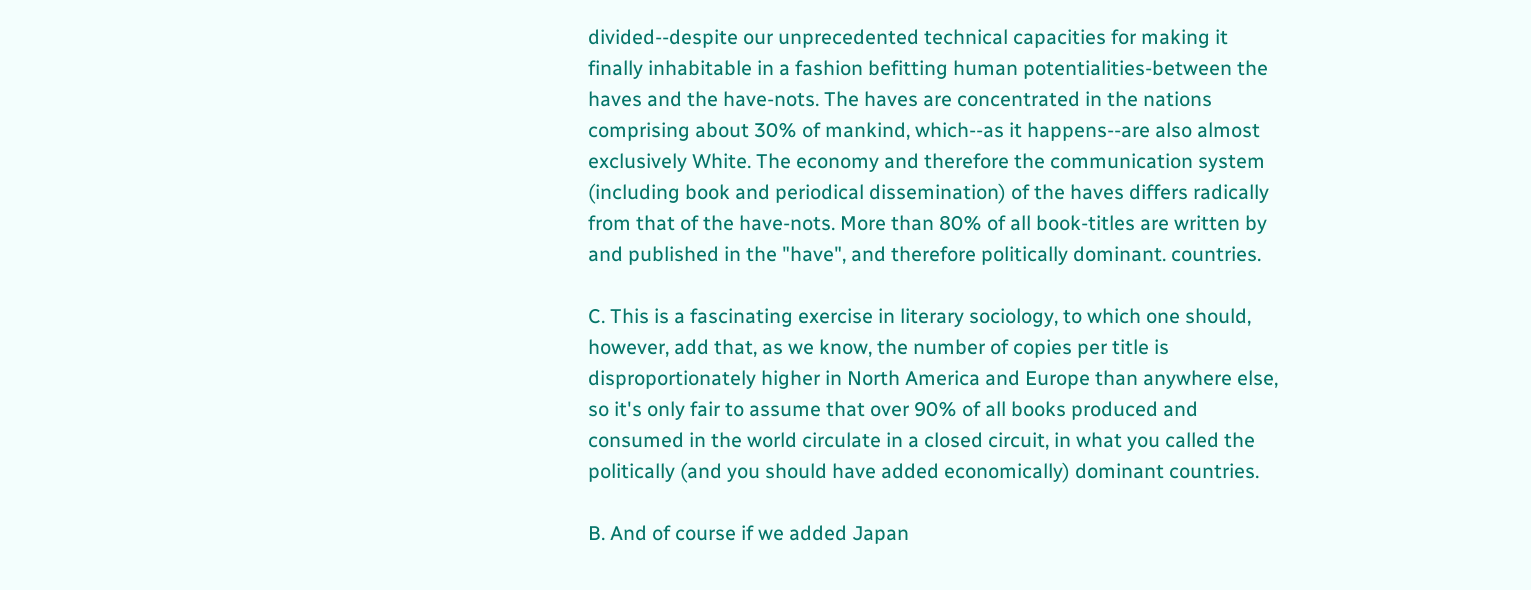divided--despite our unprecedented technical capacities for making it finally inhabitable in a fashion befitting human potentialities-between the haves and the have-nots. The haves are concentrated in the nations comprising about 30% of mankind, which--as it happens--are also almost exclusively White. The economy and therefore the communication system (including book and periodical dissemination) of the haves differs radically from that of the have-nots. More than 80% of all book-titles are written by and published in the "have", and therefore politically dominant. countries.

C. This is a fascinating exercise in literary sociology, to which one should, however, add that, as we know, the number of copies per title is disproportionately higher in North America and Europe than anywhere else, so it's only fair to assume that over 90% of all books produced and consumed in the world circulate in a closed circuit, in what you called the politically (and you should have added economically) dominant countries.

B. And of course if we added Japan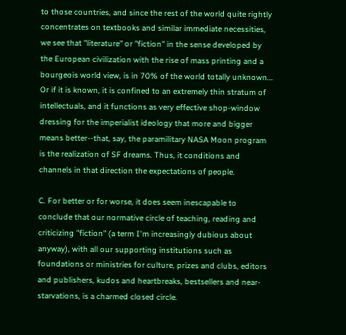to those countries, and since the rest of the world quite rightly concentrates on textbooks and similar immediate necessities, we see that "literature" or "fiction" in the sense developed by the European civilization with the rise of mass printing and a bourgeois world view, is in 70% of the world totally unknown... Or if it is known, it is confined to an extremely thin stratum of intellectuals, and it functions as very effective shop-window dressing for the imperialist ideology that more and bigger means better--that, say, the paramilitary NASA Moon program is the realization of SF dreams. Thus, it conditions and channels in that direction the expectations of people.

C. For better or for worse, it does seem inescapable to conclude that our normative circle of teaching, reading and criticizing "fiction" (a term I'm increasingly dubious about anyway), with all our supporting institutions such as foundations or ministries for culture, prizes and clubs, editors and publishers, kudos and heartbreaks, bestsellers and near-starvations, is a charmed closed circle.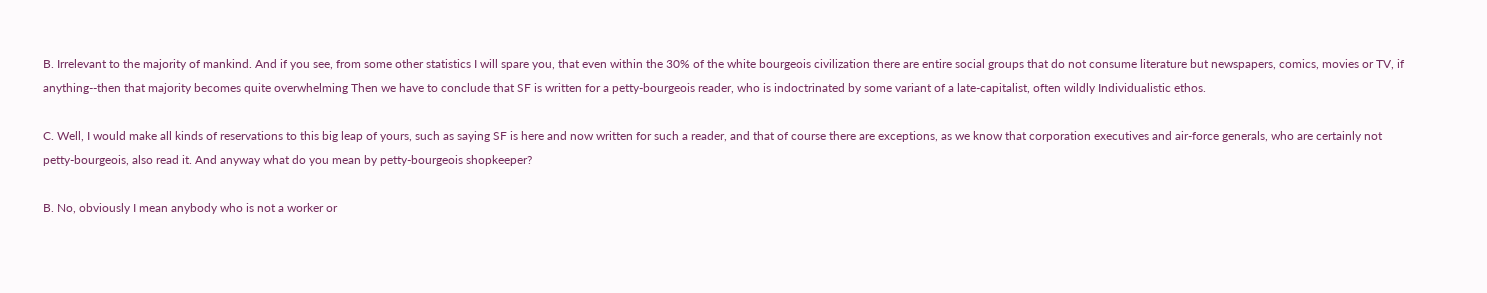B. Irrelevant to the majority of mankind. And if you see, from some other statistics I will spare you, that even within the 30% of the white bourgeois civilization there are entire social groups that do not consume literature but newspapers, comics, movies or TV, if anything--then that majority becomes quite overwhelming Then we have to conclude that SF is written for a petty-bourgeois reader, who is indoctrinated by some variant of a late-capitalist, often wildly Individualistic ethos.

C. Well, I would make all kinds of reservations to this big leap of yours, such as saying SF is here and now written for such a reader, and that of course there are exceptions, as we know that corporation executives and air-force generals, who are certainly not petty-bourgeois, also read it. And anyway what do you mean by petty-bourgeois shopkeeper?

B. No, obviously I mean anybody who is not a worker or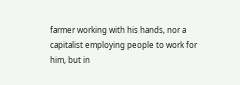farmer working with his hands, nor a capitalist employing people to work for him, but in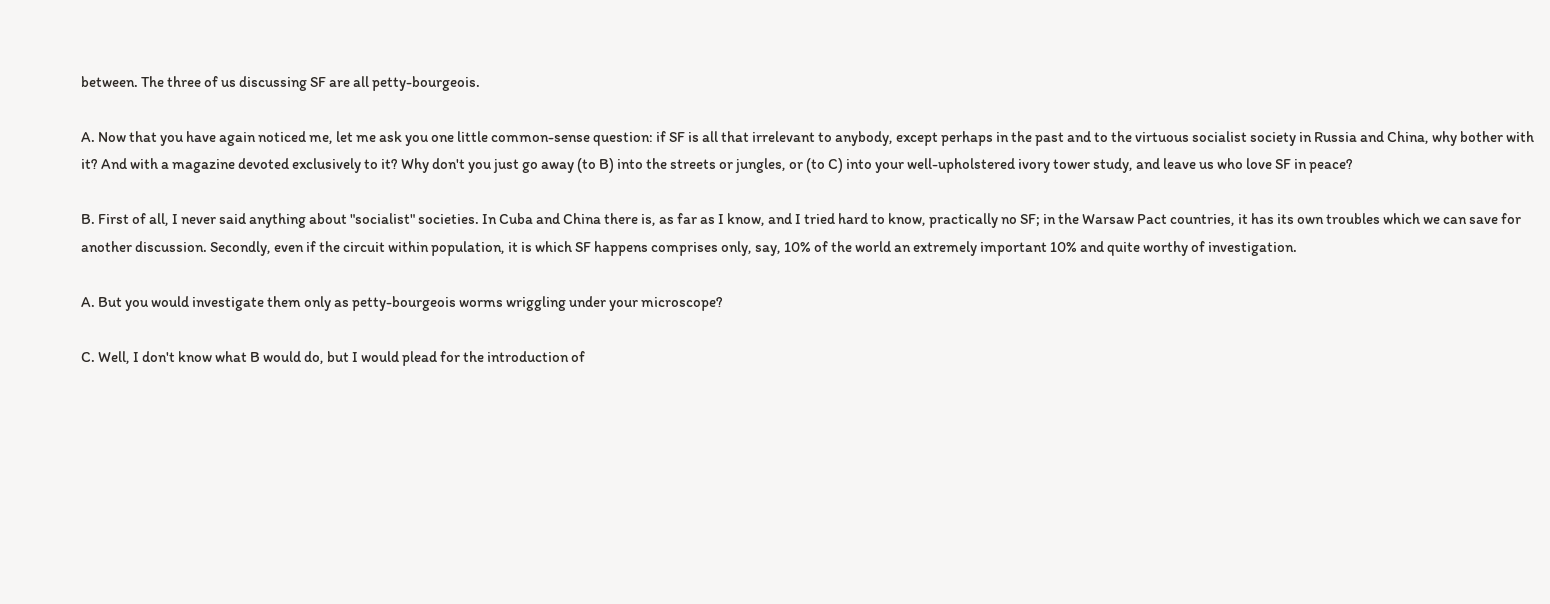between. The three of us discussing SF are all petty-bourgeois.

A. Now that you have again noticed me, let me ask you one little common-sense question: if SF is all that irrelevant to anybody, except perhaps in the past and to the virtuous socialist society in Russia and China, why bother with it? And with a magazine devoted exclusively to it? Why don't you just go away (to B) into the streets or jungles, or (to C) into your well-upholstered ivory tower study, and leave us who love SF in peace?

B. First of all, I never said anything about "socialist" societies. In Cuba and China there is, as far as I know, and I tried hard to know, practically no SF; in the Warsaw Pact countries, it has its own troubles which we can save for another discussion. Secondly, even if the circuit within population, it is which SF happens comprises only, say, 10% of the world an extremely important 10% and quite worthy of investigation.

A. But you would investigate them only as petty-bourgeois worms wriggling under your microscope?

C. Well, I don't know what B would do, but I would plead for the introduction of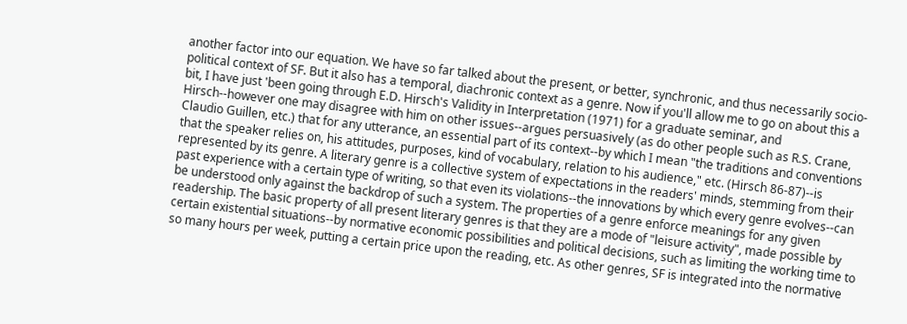another factor into our equation. We have so far talked about the present, or better, synchronic, and thus necessarily socio-political context of SF. But it also has a temporal, diachronic context as a genre. Now if you'll allow me to go on about this a bit, I have just 'been going through E.D. Hirsch's Validity in Interpretation (1971) for a graduate seminar, and Hirsch--however one may disagree with him on other issues--argues persuasively (as do other people such as R.S. Crane, Claudio Guillen, etc.) that for any utterance, an essential part of its context--by which I mean "the traditions and conventions that the speaker relies on, his attitudes, purposes, kind of vocabulary, relation to his audience," etc. (Hirsch 86-87)--is represented by its genre. A literary genre is a collective system of expectations in the readers' minds, stemming from their past experience with a certain type of writing, so that even its violations--the innovations by which every genre evolves--can be understood only against the backdrop of such a system. The properties of a genre enforce meanings for any given readership. The basic property of all present literary genres is that they are a mode of "leisure activity", made possible by certain existential situations--by normative economic possibilities and political decisions, such as limiting the working time to so many hours per week, putting a certain price upon the reading, etc. As other genres, SF is integrated into the normative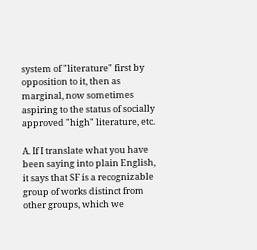system of "literature" first by opposition to it, then as marginal, now sometimes aspiring to the status of socially approved "high" literature, etc.

A. If I translate what you have been saying into plain English, it says that SF is a recognizable group of works distinct from other groups, which we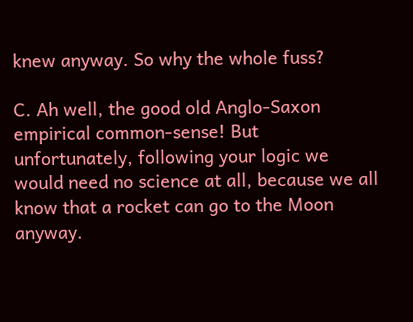knew anyway. So why the whole fuss?

C. Ah well, the good old Anglo-Saxon empirical common-sense! But unfortunately, following your logic we would need no science at all, because we all know that a rocket can go to the Moon anyway.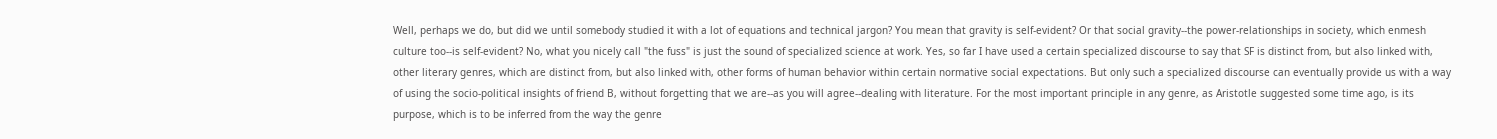Well, perhaps we do, but did we until somebody studied it with a lot of equations and technical jargon? You mean that gravity is self-evident? Or that social gravity--the power-relationships in society, which enmesh culture too--is self-evident? No, what you nicely call "the fuss" is just the sound of specialized science at work. Yes, so far I have used a certain specialized discourse to say that SF is distinct from, but also linked with, other literary genres, which are distinct from, but also linked with, other forms of human behavior within certain normative social expectations. But only such a specialized discourse can eventually provide us with a way of using the socio-political insights of friend B, without forgetting that we are--as you will agree--dealing with literature. For the most important principle in any genre, as Aristotle suggested some time ago, is its purpose, which is to be inferred from the way the genre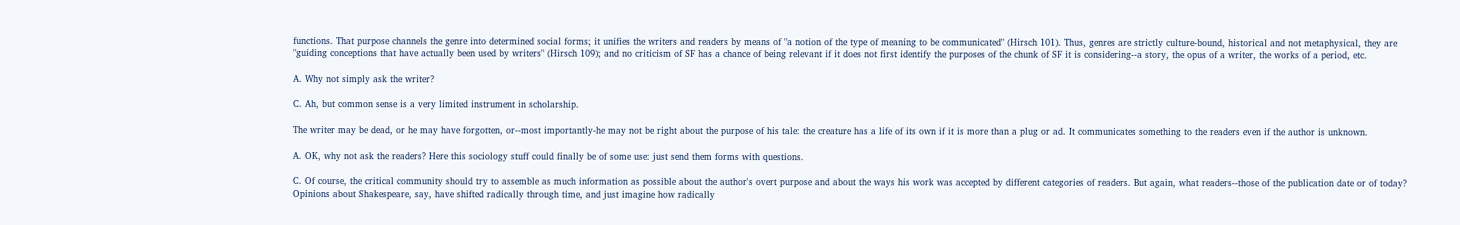functions. That purpose channels the genre into determined social forms; it unifies the writers and readers by means of "a notion of the type of meaning to be communicated" (Hirsch 101). Thus, genres are strictly culture-bound, historical and not metaphysical, they are "guiding conceptions that have actually been used by writers" (Hirsch 109); and no criticism of SF has a chance of being relevant if it does not first identify the purposes of the chunk of SF it is considering--a story, the opus of a writer, the works of a period, etc.

A. Why not simply ask the writer?

C. Ah, but common sense is a very limited instrument in scholarship.

The writer may be dead, or he may have forgotten, or--most importantly-he may not be right about the purpose of his tale: the creature has a life of its own if it is more than a plug or ad. It communicates something to the readers even if the author is unknown.

A. OK, why not ask the readers? Here this sociology stuff could finally be of some use: just send them forms with questions.

C. Of course, the critical community should try to assemble as much information as possible about the author's overt purpose and about the ways his work was accepted by different categories of readers. But again, what readers--those of the publication date or of today? Opinions about Shakespeare, say, have shifted radically through time, and just imagine how radically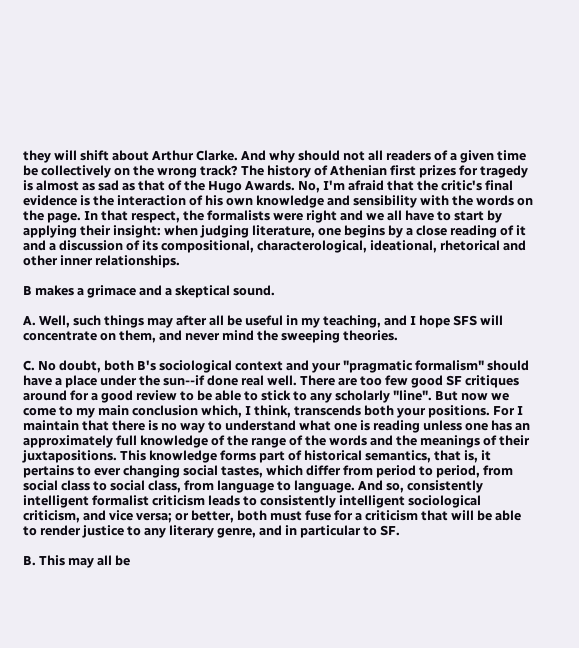they will shift about Arthur Clarke. And why should not all readers of a given time be collectively on the wrong track? The history of Athenian first prizes for tragedy is almost as sad as that of the Hugo Awards. No, I'm afraid that the critic's final evidence is the interaction of his own knowledge and sensibility with the words on the page. In that respect, the formalists were right and we all have to start by applying their insight: when judging literature, one begins by a close reading of it and a discussion of its compositional, characterological, ideational, rhetorical and other inner relationships.

B makes a grimace and a skeptical sound.

A. Well, such things may after all be useful in my teaching, and I hope SFS will concentrate on them, and never mind the sweeping theories.

C. No doubt, both B's sociological context and your "pragmatic formalism" should have a place under the sun--if done real well. There are too few good SF critiques around for a good review to be able to stick to any scholarly "line". But now we come to my main conclusion which, I think, transcends both your positions. For I maintain that there is no way to understand what one is reading unless one has an approximately full knowledge of the range of the words and the meanings of their juxtapositions. This knowledge forms part of historical semantics, that is, it pertains to ever changing social tastes, which differ from period to period, from social class to social class, from language to language. And so, consistently intelligent formalist criticism leads to consistently intelligent sociological criticism, and vice versa; or better, both must fuse for a criticism that will be able to render justice to any literary genre, and in particular to SF.

B. This may all be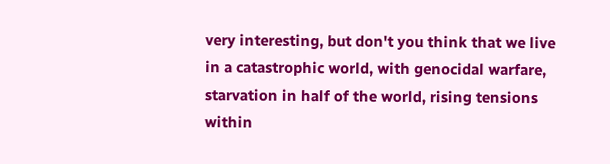very interesting, but don't you think that we live in a catastrophic world, with genocidal warfare, starvation in half of the world, rising tensions within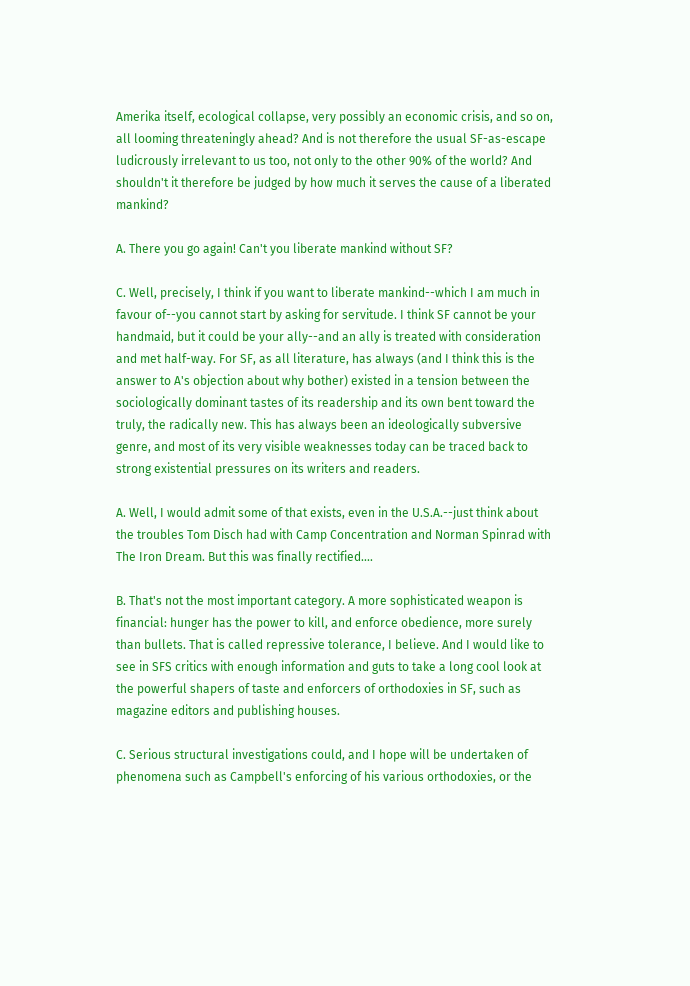Amerika itself, ecological collapse, very possibly an economic crisis, and so on, all looming threateningly ahead? And is not therefore the usual SF-as-escape ludicrously irrelevant to us too, not only to the other 90% of the world? And shouldn't it therefore be judged by how much it serves the cause of a liberated mankind?

A. There you go again! Can't you liberate mankind without SF?

C. Well, precisely, I think if you want to liberate mankind--which I am much in favour of--you cannot start by asking for servitude. I think SF cannot be your handmaid, but it could be your ally--and an ally is treated with consideration and met half-way. For SF, as all literature, has always (and I think this is the answer to A's objection about why bother) existed in a tension between the sociologically dominant tastes of its readership and its own bent toward the truly, the radically new. This has always been an ideologically subversive genre, and most of its very visible weaknesses today can be traced back to strong existential pressures on its writers and readers.

A. Well, I would admit some of that exists, even in the U.S.A.--just think about the troubles Tom Disch had with Camp Concentration and Norman Spinrad with The Iron Dream. But this was finally rectified....

B. That's not the most important category. A more sophisticated weapon is financial: hunger has the power to kill, and enforce obedience, more surely than bullets. That is called repressive tolerance, I believe. And I would like to see in SFS critics with enough information and guts to take a long cool look at the powerful shapers of taste and enforcers of orthodoxies in SF, such as magazine editors and publishing houses.

C. Serious structural investigations could, and I hope will be undertaken of phenomena such as Campbell's enforcing of his various orthodoxies, or the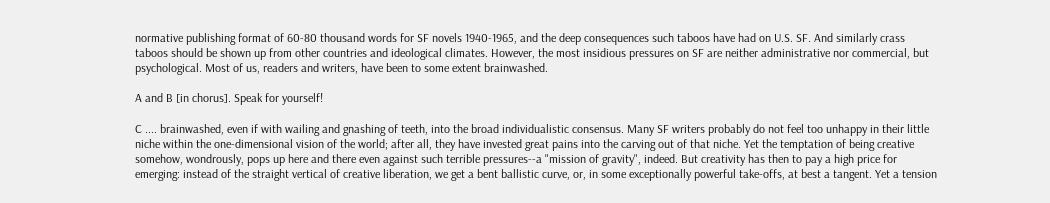normative publishing format of 60-80 thousand words for SF novels 1940-1965, and the deep consequences such taboos have had on U.S. SF. And similarly crass taboos should be shown up from other countries and ideological climates. However, the most insidious pressures on SF are neither administrative nor commercial, but psychological. Most of us, readers and writers, have been to some extent brainwashed.

A and B [in chorus]. Speak for yourself!

C .... brainwashed, even if with wailing and gnashing of teeth, into the broad individualistic consensus. Many SF writers probably do not feel too unhappy in their little niche within the one-dimensional vision of the world; after all, they have invested great pains into the carving out of that niche. Yet the temptation of being creative somehow, wondrously, pops up here and there even against such terrible pressures--a "mission of gravity", indeed. But creativity has then to pay a high price for emerging: instead of the straight vertical of creative liberation, we get a bent ballistic curve, or, in some exceptionally powerful take-offs, at best a tangent. Yet a tension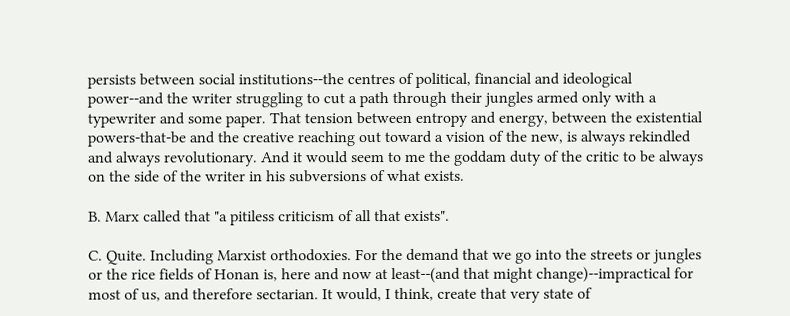persists between social institutions--the centres of political, financial and ideological power--and the writer struggling to cut a path through their jungles armed only with a typewriter and some paper. That tension between entropy and energy, between the existential powers-that-be and the creative reaching out toward a vision of the new, is always rekindled and always revolutionary. And it would seem to me the goddam duty of the critic to be always on the side of the writer in his subversions of what exists.

B. Marx called that "a pitiless criticism of all that exists".

C. Quite. Including Marxist orthodoxies. For the demand that we go into the streets or jungles or the rice fields of Honan is, here and now at least--(and that might change)--impractical for most of us, and therefore sectarian. It would, I think, create that very state of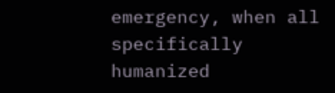emergency, when all specifically humanized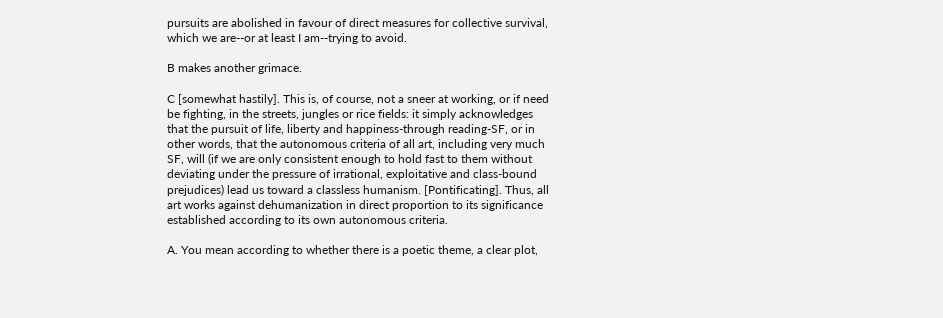pursuits are abolished in favour of direct measures for collective survival, which we are--or at least I am--trying to avoid.

B makes another grimace.

C [somewhat hastily]. This is, of course, not a sneer at working, or if need be fighting, in the streets, jungles or rice fields: it simply acknowledges that the pursuit of life, liberty and happiness-through reading-SF, or in other words, that the autonomous criteria of all art, including very much SF, will (if we are only consistent enough to hold fast to them without deviating under the pressure of irrational, exploitative and class-bound prejudices) lead us toward a classless humanism. [Pontificating]. Thus, all art works against dehumanization in direct proportion to its significance established according to its own autonomous criteria.

A. You mean according to whether there is a poetic theme, a clear plot,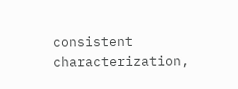consistent characterization,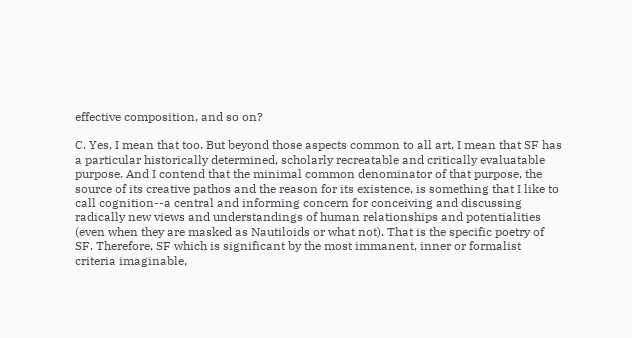effective composition, and so on?

C. Yes, I mean that too. But beyond those aspects common to all art, I mean that SF has a particular historically determined, scholarly recreatable and critically evaluatable purpose. And I contend that the minimal common denominator of that purpose, the source of its creative pathos and the reason for its existence, is something that I like to call cognition--a central and informing concern for conceiving and discussing radically new views and understandings of human relationships and potentialities (even when they are masked as Nautiloids or what not). That is the specific poetry of SF. Therefore, SF which is significant by the most immanent, inner or formalist criteria imaginable,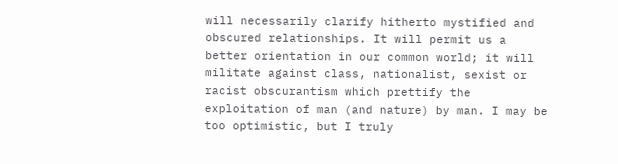will necessarily clarify hitherto mystified and obscured relationships. It will permit us a better orientation in our common world; it will militate against class, nationalist, sexist or racist obscurantism which prettify the exploitation of man (and nature) by man. I may be too optimistic, but I truly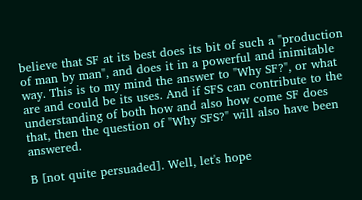believe that SF at its best does its bit of such a "production of man by man", and does it in a powerful and inimitable way. This is to my mind the answer to "Why SF?", or what are and could be its uses. And if SFS can contribute to the understanding of both how and also how come SF does that, then the question of "Why SFS?" will also have been answered.

B [not quite persuaded]. Well, let's hope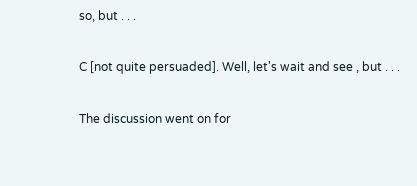so, but . . .

C [not quite persuaded]. Well, let's wait and see , but . . .

The discussion went on for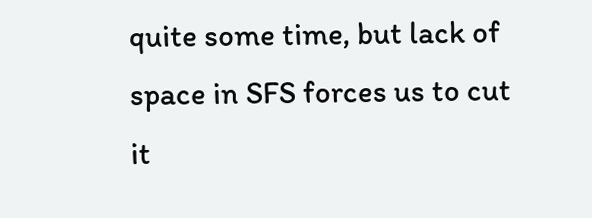quite some time, but lack of space in SFS forces us to cut it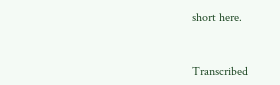short here.


Transcribed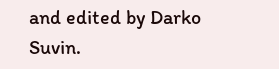and edited by Darko Suvin.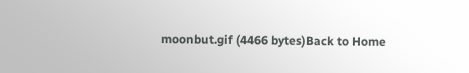moonbut.gif (4466 bytes)Back to Home